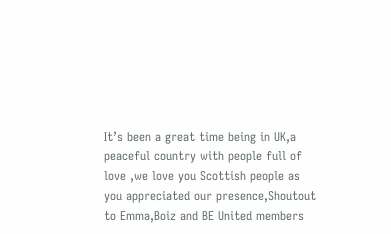It’s been a great time being in UK,a peaceful country with people full of love ,we love you Scottish people as you appreciated our presence,Shoutout to Emma,Boiz and BE United members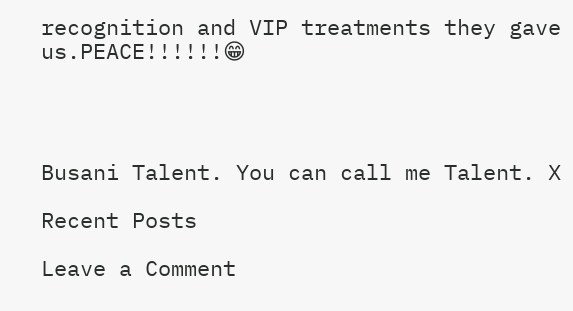recognition and VIP treatments they gave us.PEACE!!!!!!😁




Busani Talent. You can call me Talent. X

Recent Posts

Leave a Comment